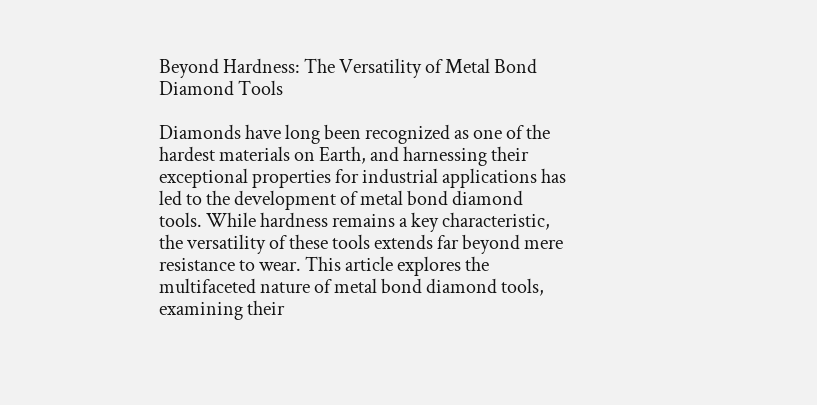Beyond Hardness: The Versatility of Metal Bond Diamond Tools

Diamonds have long been recognized as one of the hardest materials on Earth, and harnessing their exceptional properties for industrial applications has led to the development of metal bond diamond tools. While hardness remains a key characteristic, the versatility of these tools extends far beyond mere resistance to wear. This article explores the multifaceted nature of metal bond diamond tools, examining their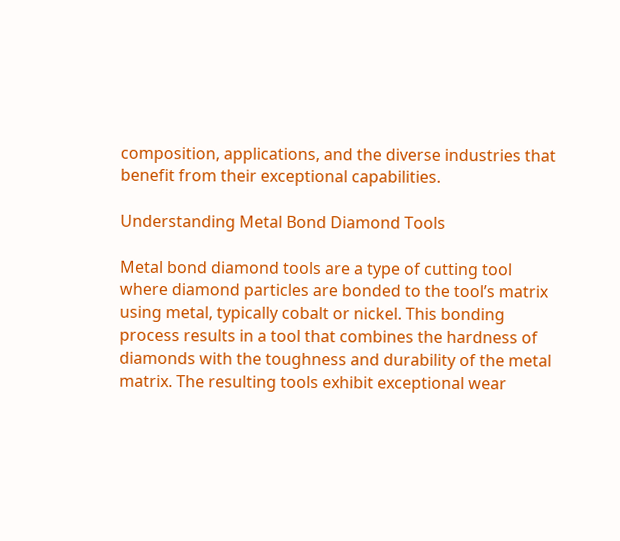composition, applications, and the diverse industries that benefit from their exceptional capabilities.

Understanding Metal Bond Diamond Tools

Metal bond diamond tools are a type of cutting tool where diamond particles are bonded to the tool’s matrix using metal, typically cobalt or nickel. This bonding process results in a tool that combines the hardness of diamonds with the toughness and durability of the metal matrix. The resulting tools exhibit exceptional wear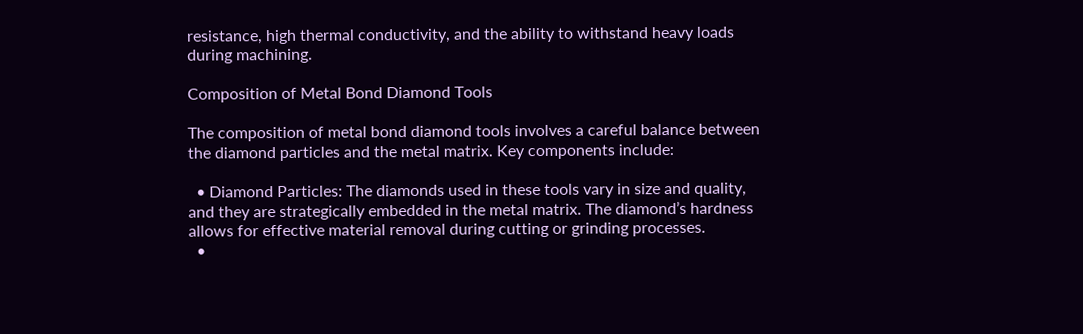resistance, high thermal conductivity, and the ability to withstand heavy loads during machining.

Composition of Metal Bond Diamond Tools

The composition of metal bond diamond tools involves a careful balance between the diamond particles and the metal matrix. Key components include:

  • Diamond Particles: The diamonds used in these tools vary in size and quality, and they are strategically embedded in the metal matrix. The diamond’s hardness allows for effective material removal during cutting or grinding processes.
  •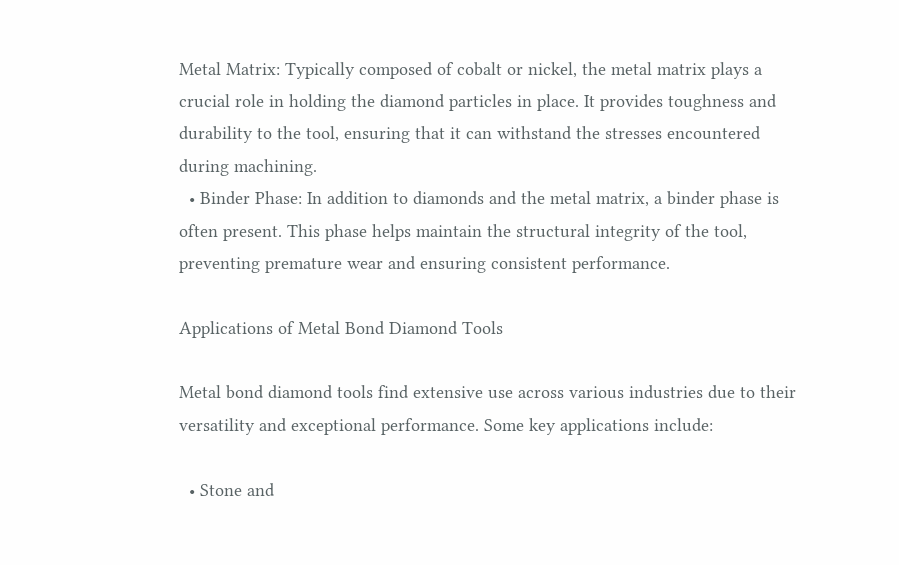Metal Matrix: Typically composed of cobalt or nickel, the metal matrix plays a crucial role in holding the diamond particles in place. It provides toughness and durability to the tool, ensuring that it can withstand the stresses encountered during machining.
  • Binder Phase: In addition to diamonds and the metal matrix, a binder phase is often present. This phase helps maintain the structural integrity of the tool, preventing premature wear and ensuring consistent performance.

Applications of Metal Bond Diamond Tools

Metal bond diamond tools find extensive use across various industries due to their versatility and exceptional performance. Some key applications include:

  • Stone and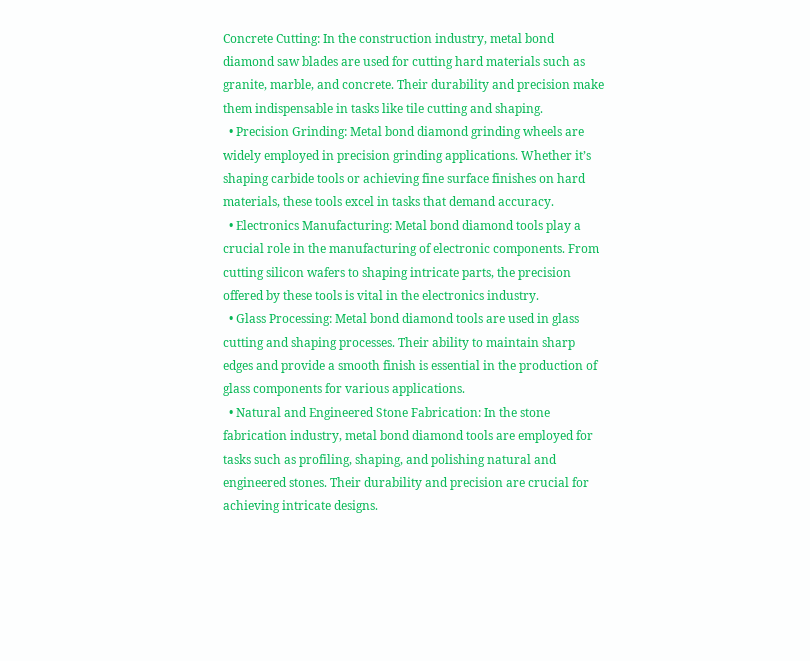Concrete Cutting: In the construction industry, metal bond diamond saw blades are used for cutting hard materials such as granite, marble, and concrete. Their durability and precision make them indispensable in tasks like tile cutting and shaping.
  • Precision Grinding: Metal bond diamond grinding wheels are widely employed in precision grinding applications. Whether it’s shaping carbide tools or achieving fine surface finishes on hard materials, these tools excel in tasks that demand accuracy.
  • Electronics Manufacturing: Metal bond diamond tools play a crucial role in the manufacturing of electronic components. From cutting silicon wafers to shaping intricate parts, the precision offered by these tools is vital in the electronics industry.
  • Glass Processing: Metal bond diamond tools are used in glass cutting and shaping processes. Their ability to maintain sharp edges and provide a smooth finish is essential in the production of glass components for various applications.
  • Natural and Engineered Stone Fabrication: In the stone fabrication industry, metal bond diamond tools are employed for tasks such as profiling, shaping, and polishing natural and engineered stones. Their durability and precision are crucial for achieving intricate designs.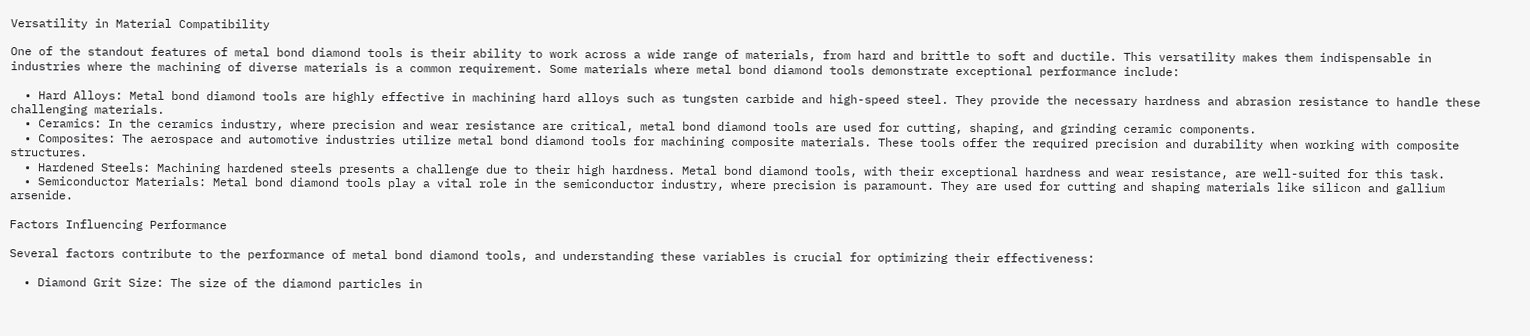Versatility in Material Compatibility

One of the standout features of metal bond diamond tools is their ability to work across a wide range of materials, from hard and brittle to soft and ductile. This versatility makes them indispensable in industries where the machining of diverse materials is a common requirement. Some materials where metal bond diamond tools demonstrate exceptional performance include:

  • Hard Alloys: Metal bond diamond tools are highly effective in machining hard alloys such as tungsten carbide and high-speed steel. They provide the necessary hardness and abrasion resistance to handle these challenging materials.
  • Ceramics: In the ceramics industry, where precision and wear resistance are critical, metal bond diamond tools are used for cutting, shaping, and grinding ceramic components.
  • Composites: The aerospace and automotive industries utilize metal bond diamond tools for machining composite materials. These tools offer the required precision and durability when working with composite structures.
  • Hardened Steels: Machining hardened steels presents a challenge due to their high hardness. Metal bond diamond tools, with their exceptional hardness and wear resistance, are well-suited for this task.
  • Semiconductor Materials: Metal bond diamond tools play a vital role in the semiconductor industry, where precision is paramount. They are used for cutting and shaping materials like silicon and gallium arsenide.

Factors Influencing Performance

Several factors contribute to the performance of metal bond diamond tools, and understanding these variables is crucial for optimizing their effectiveness:

  • Diamond Grit Size: The size of the diamond particles in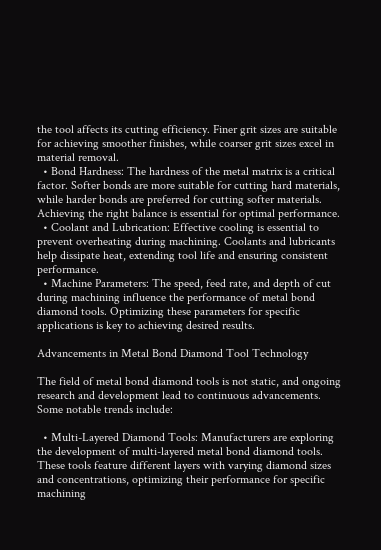the tool affects its cutting efficiency. Finer grit sizes are suitable for achieving smoother finishes, while coarser grit sizes excel in material removal.
  • Bond Hardness: The hardness of the metal matrix is a critical factor. Softer bonds are more suitable for cutting hard materials, while harder bonds are preferred for cutting softer materials. Achieving the right balance is essential for optimal performance.
  • Coolant and Lubrication: Effective cooling is essential to prevent overheating during machining. Coolants and lubricants help dissipate heat, extending tool life and ensuring consistent performance.
  • Machine Parameters: The speed, feed rate, and depth of cut during machining influence the performance of metal bond diamond tools. Optimizing these parameters for specific applications is key to achieving desired results.

Advancements in Metal Bond Diamond Tool Technology

The field of metal bond diamond tools is not static, and ongoing research and development lead to continuous advancements. Some notable trends include:

  • Multi-Layered Diamond Tools: Manufacturers are exploring the development of multi-layered metal bond diamond tools. These tools feature different layers with varying diamond sizes and concentrations, optimizing their performance for specific machining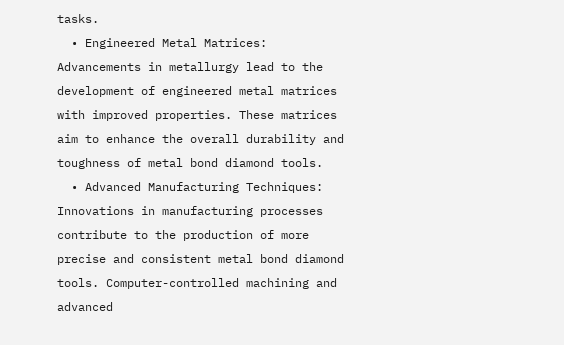tasks.
  • Engineered Metal Matrices: Advancements in metallurgy lead to the development of engineered metal matrices with improved properties. These matrices aim to enhance the overall durability and toughness of metal bond diamond tools.
  • Advanced Manufacturing Techniques: Innovations in manufacturing processes contribute to the production of more precise and consistent metal bond diamond tools. Computer-controlled machining and advanced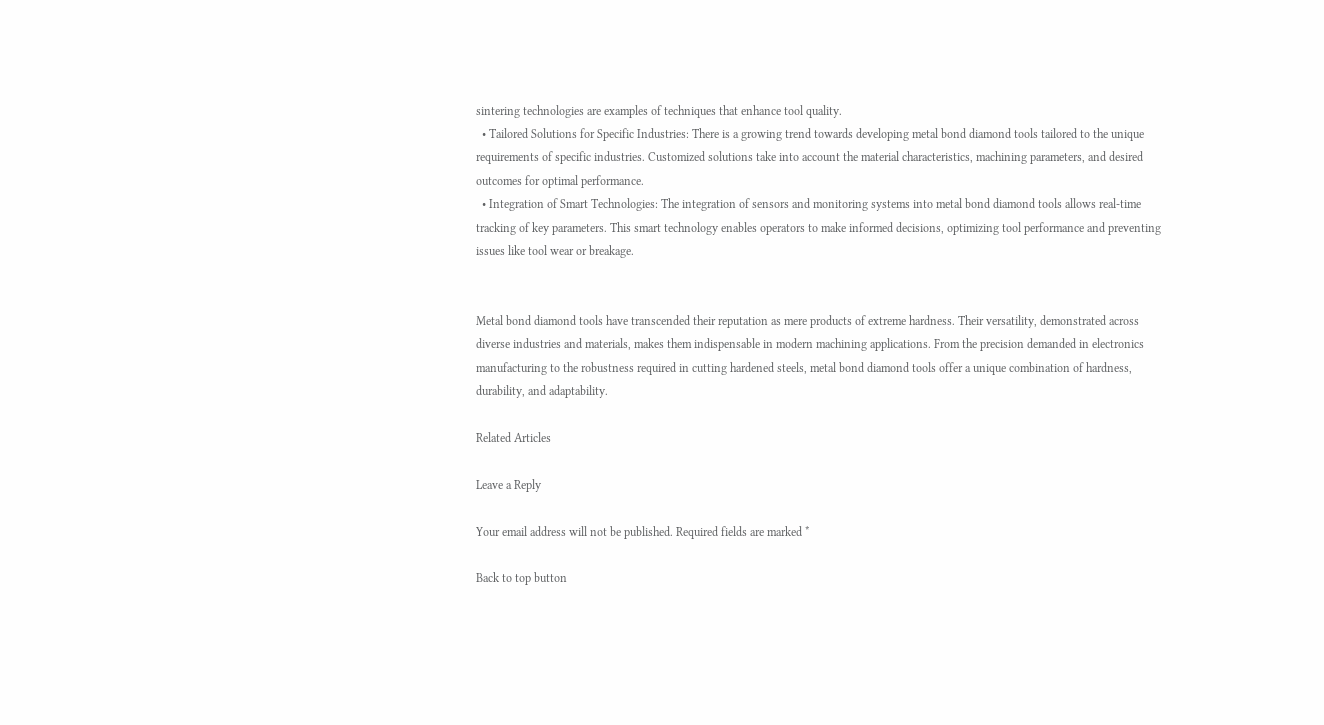sintering technologies are examples of techniques that enhance tool quality.
  • Tailored Solutions for Specific Industries: There is a growing trend towards developing metal bond diamond tools tailored to the unique requirements of specific industries. Customized solutions take into account the material characteristics, machining parameters, and desired outcomes for optimal performance.
  • Integration of Smart Technologies: The integration of sensors and monitoring systems into metal bond diamond tools allows real-time tracking of key parameters. This smart technology enables operators to make informed decisions, optimizing tool performance and preventing issues like tool wear or breakage.


Metal bond diamond tools have transcended their reputation as mere products of extreme hardness. Their versatility, demonstrated across diverse industries and materials, makes them indispensable in modern machining applications. From the precision demanded in electronics manufacturing to the robustness required in cutting hardened steels, metal bond diamond tools offer a unique combination of hardness, durability, and adaptability.

Related Articles

Leave a Reply

Your email address will not be published. Required fields are marked *

Back to top button